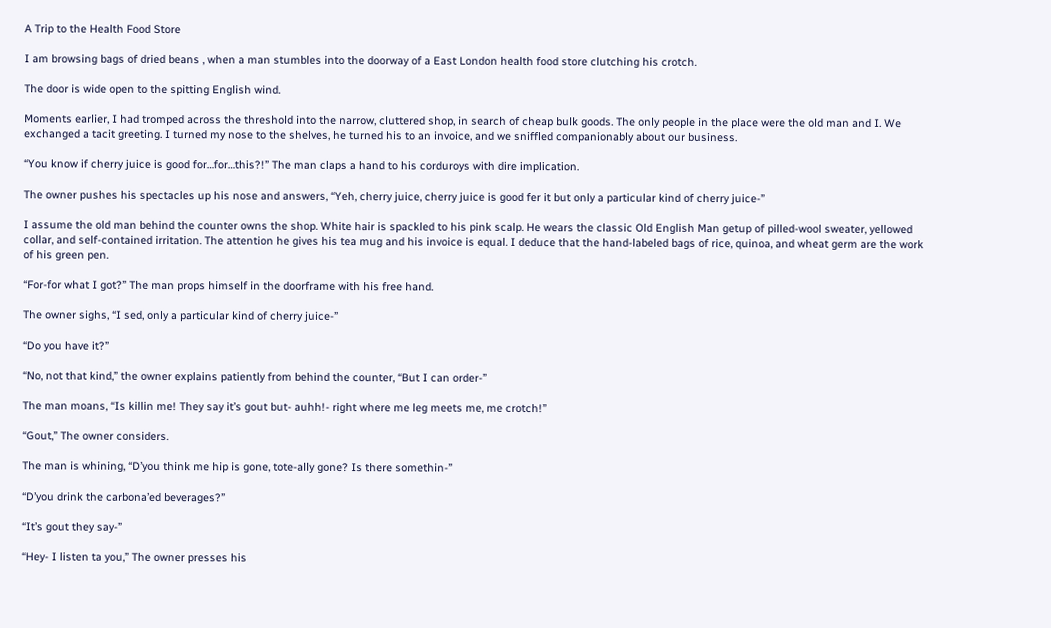A Trip to the Health Food Store

I am browsing bags of dried beans , when a man stumbles into the doorway of a East London health food store clutching his crotch.

The door is wide open to the spitting English wind.

Moments earlier, I had tromped across the threshold into the narrow, cluttered shop, in search of cheap bulk goods. The only people in the place were the old man and I. We exchanged a tacit greeting. I turned my nose to the shelves, he turned his to an invoice, and we sniffled companionably about our business.

“You know if cherry juice is good for…for…this?!” The man claps a hand to his corduroys with dire implication.

The owner pushes his spectacles up his nose and answers, “Yeh, cherry juice, cherry juice is good fer it but only a particular kind of cherry juice-”

I assume the old man behind the counter owns the shop. White hair is spackled to his pink scalp. He wears the classic Old English Man getup of pilled-wool sweater, yellowed collar, and self-contained irritation. The attention he gives his tea mug and his invoice is equal. I deduce that the hand-labeled bags of rice, quinoa, and wheat germ are the work of his green pen.

“For-for what I got?” The man props himself in the doorframe with his free hand.

The owner sighs, “I sed, only a particular kind of cherry juice-”

“Do you have it?”

“No, not that kind,” the owner explains patiently from behind the counter, “But I can order-”

The man moans, “Is killin me! They say it’s gout but- auhh!- right where me leg meets me, me crotch!”

“Gout,” The owner considers.

The man is whining, “D’you think me hip is gone, tote-ally gone? Is there somethin-”

“D’you drink the carbona’ed beverages?”

“It’s gout they say-”

“Hey- I listen ta you,” The owner presses his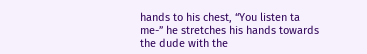hands to his chest, “You listen ta me-” he stretches his hands towards the dude with the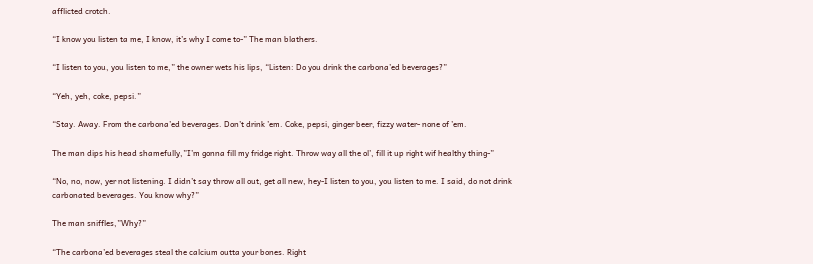afflicted crotch.

“I know you listen ta me, I know, it’s why I come to-” The man blathers.

“I listen to you, you listen to me,” the owner wets his lips, “Listen: Do you drink the carbona’ed beverages?”

“Yeh, yeh, coke, pepsi.”

“Stay. Away. From the carbona’ed beverages. Don’t drink ’em. Coke, pepsi, ginger beer, fizzy water- none of ’em.

The man dips his head shamefully,”I’m gonna fill my fridge right. Throw way all the ol’, fill it up right wif healthy thing-”

“No, no, now, yer not listening. I didn’t say throw all out, get all new, hey-I listen to you, you listen to me. I said, do not drink carbonated beverages. You know why?”

The man sniffles,”Why?”

“The carbona’ed beverages steal the calcium outta your bones. Right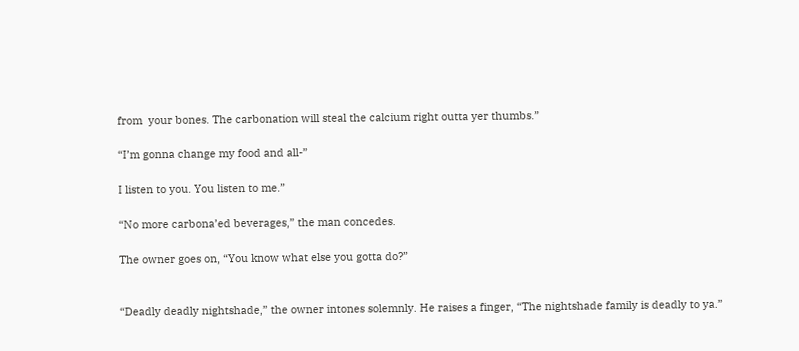from  your bones. The carbonation will steal the calcium right outta yer thumbs.”

“I’m gonna change my food and all-”

I listen to you. You listen to me.”

“No more carbona’ed beverages,” the man concedes.

The owner goes on, “You know what else you gotta do?”


“Deadly deadly nightshade,” the owner intones solemnly. He raises a finger, “The nightshade family is deadly to ya.”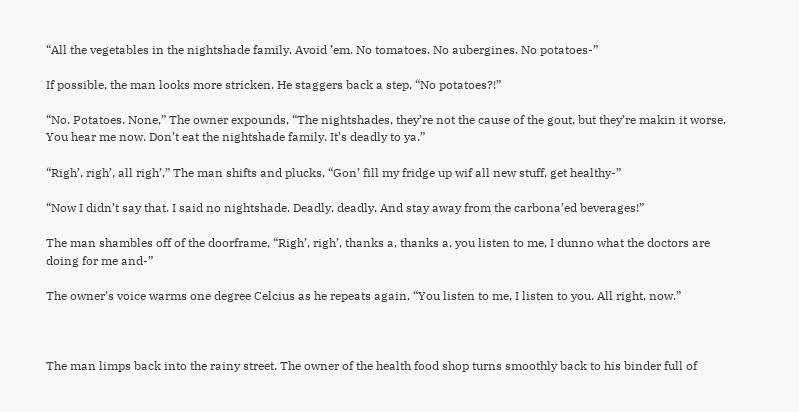“All the vegetables in the nightshade family. Avoid ’em. No tomatoes. No aubergines. No potatoes-”

If possible, the man looks more stricken. He staggers back a step, “No potatoes?!”

“No. Potatoes. None,” The owner expounds, “The nightshades, they’re not the cause of the gout, but they’re makin it worse. You hear me now. Don’t eat the nightshade family. It’s deadly to ya.”

“Righ’, righ’, all righ’,” The man shifts and plucks, “Gon’ fill my fridge up wif all new stuff, get healthy-”

“Now I didn’t say that. I said no nightshade. Deadly, deadly. And stay away from the carbona’ed beverages!”

The man shambles off of the doorframe, “Righ’, righ’, thanks a, thanks a, you listen to me, I dunno what the doctors are doing for me and-”

The owner’s voice warms one degree Celcius as he repeats again, “You listen to me, I listen to you. All right, now.”



The man limps back into the rainy street. The owner of the health food shop turns smoothly back to his binder full of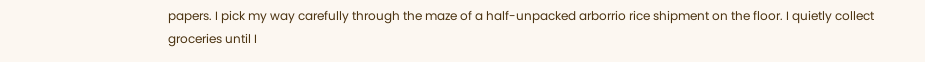papers. I pick my way carefully through the maze of a half-unpacked arborrio rice shipment on the floor. I quietly collect groceries until I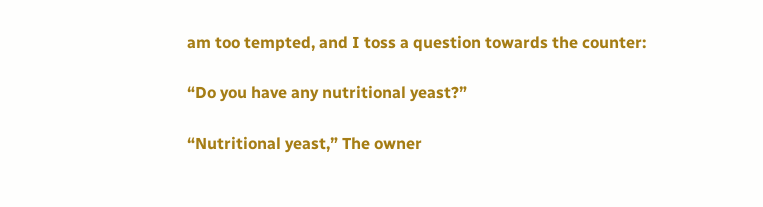am too tempted, and I toss a question towards the counter:

“Do you have any nutritional yeast?”

“Nutritional yeast,” The owner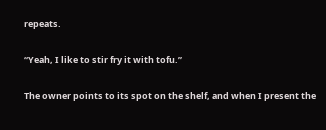repeats.

“Yeah, I like to stir fry it with tofu.”

The owner points to its spot on the shelf, and when I present the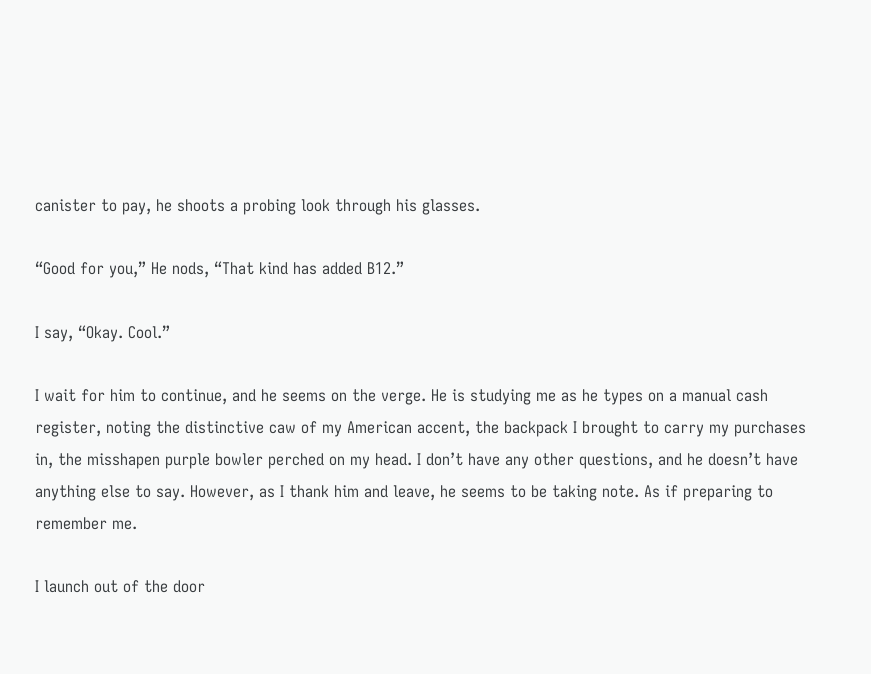canister to pay, he shoots a probing look through his glasses.

“Good for you,” He nods, “That kind has added B12.”

I say, “Okay. Cool.”

I wait for him to continue, and he seems on the verge. He is studying me as he types on a manual cash register, noting the distinctive caw of my American accent, the backpack I brought to carry my purchases in, the misshapen purple bowler perched on my head. I don’t have any other questions, and he doesn’t have anything else to say. However, as I thank him and leave, he seems to be taking note. As if preparing to remember me.

I launch out of the door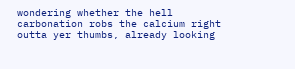wondering whether the hell carbonation robs the calcium right outta yer thumbs, already looking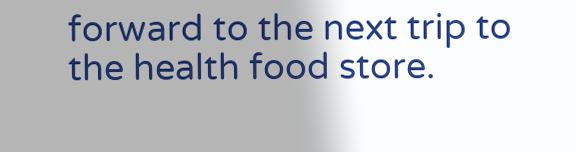forward to the next trip to the health food store.